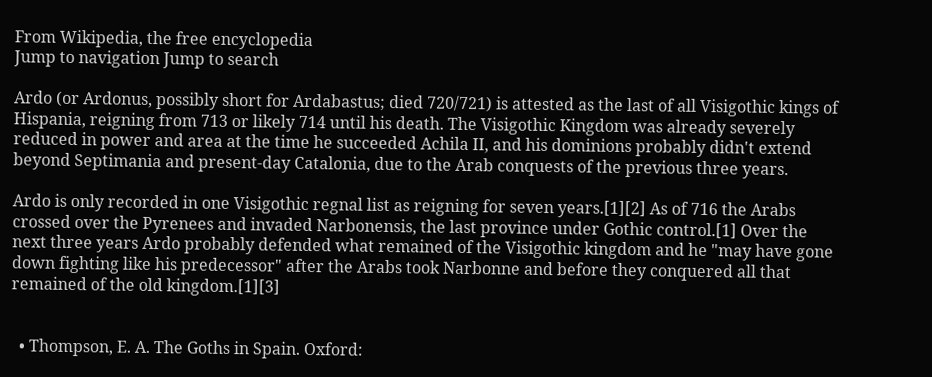From Wikipedia, the free encyclopedia
Jump to navigation Jump to search

Ardo (or Ardonus, possibly short for Ardabastus; died 720/721) is attested as the last of all Visigothic kings of Hispania, reigning from 713 or likely 714 until his death. The Visigothic Kingdom was already severely reduced in power and area at the time he succeeded Achila II, and his dominions probably didn't extend beyond Septimania and present-day Catalonia, due to the Arab conquests of the previous three years.

Ardo is only recorded in one Visigothic regnal list as reigning for seven years.[1][2] As of 716 the Arabs crossed over the Pyrenees and invaded Narbonensis, the last province under Gothic control.[1] Over the next three years Ardo probably defended what remained of the Visigothic kingdom and he "may have gone down fighting like his predecessor" after the Arabs took Narbonne and before they conquered all that remained of the old kingdom.[1][3]


  • Thompson, E. A. The Goths in Spain. Oxford: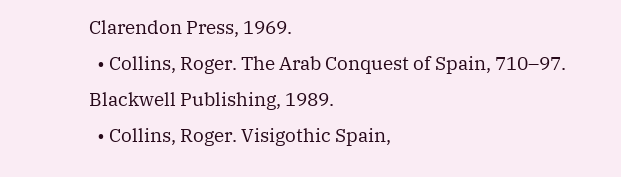Clarendon Press, 1969.
  • Collins, Roger. The Arab Conquest of Spain, 710–97. Blackwell Publishing, 1989.
  • Collins, Roger. Visigothic Spain,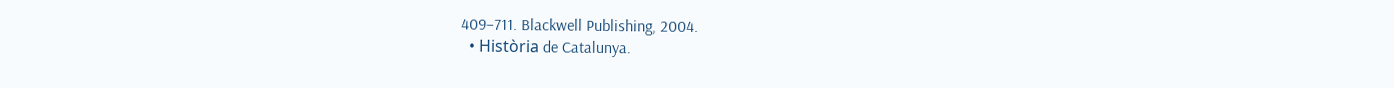409–711. Blackwell Publishing, 2004.
  • Història de Catalunya.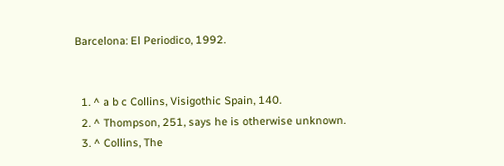Barcelona: El Periodico, 1992.


  1. ^ a b c Collins, Visigothic Spain, 140.
  2. ^ Thompson, 251, says he is otherwise unknown.
  3. ^ Collins, The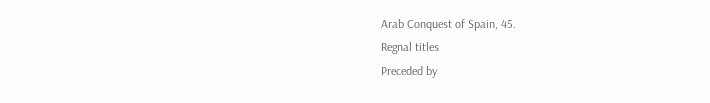Arab Conquest of Spain, 45.
Regnal titles
Preceded by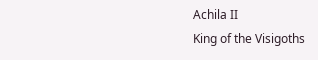Achila II
King of the Visigoths